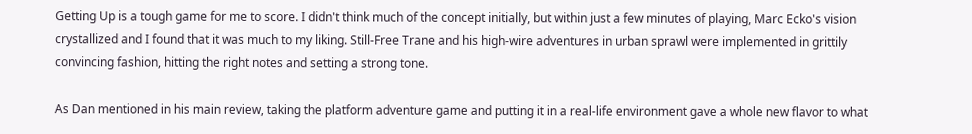Getting Up is a tough game for me to score. I didn't think much of the concept initially, but within just a few minutes of playing, Marc Ecko's vision crystallized and I found that it was much to my liking. Still-Free Trane and his high-wire adventures in urban sprawl were implemented in grittily convincing fashion, hitting the right notes and setting a strong tone.

As Dan mentioned in his main review, taking the platform adventure game and putting it in a real-life environment gave a whole new flavor to what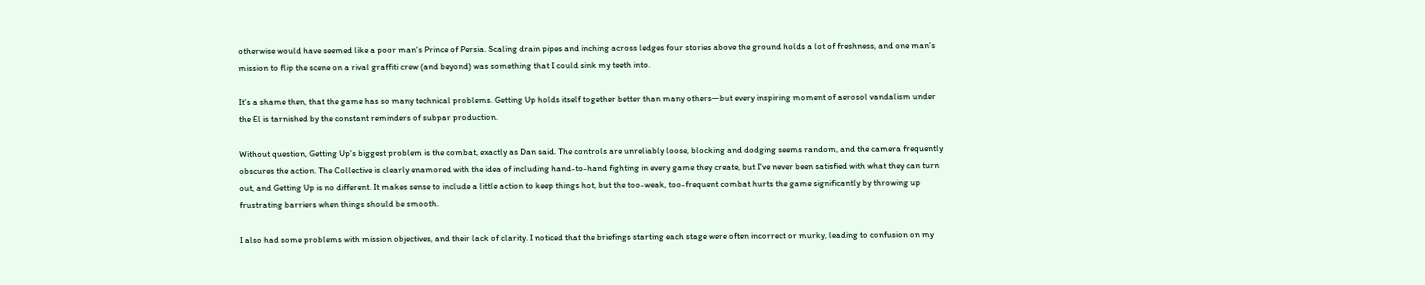otherwise would have seemed like a poor man's Prince of Persia. Scaling drain pipes and inching across ledges four stories above the ground holds a lot of freshness, and one man's mission to flip the scene on a rival graffiti crew (and beyond) was something that I could sink my teeth into.

It's a shame then, that the game has so many technical problems. Getting Up holds itself together better than many others—but every inspiring moment of aerosol vandalism under the El is tarnished by the constant reminders of subpar production.

Without question, Getting Up's biggest problem is the combat, exactly as Dan said. The controls are unreliably loose, blocking and dodging seems random, and the camera frequently obscures the action. The Collective is clearly enamored with the idea of including hand-to-hand fighting in every game they create, but I've never been satisfied with what they can turn out, and Getting Up is no different. It makes sense to include a little action to keep things hot, but the too-weak, too-frequent combat hurts the game significantly by throwing up frustrating barriers when things should be smooth.

I also had some problems with mission objectives, and their lack of clarity. I noticed that the briefings starting each stage were often incorrect or murky, leading to confusion on my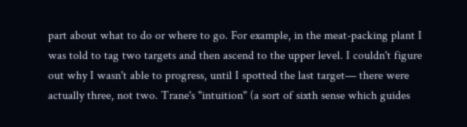part about what to do or where to go. For example, in the meat-packing plant I was told to tag two targets and then ascend to the upper level. I couldn't figure out why I wasn't able to progress, until I spotted the last target— there were actually three, not two. Trane's "intuition" (a sort of sixth sense which guides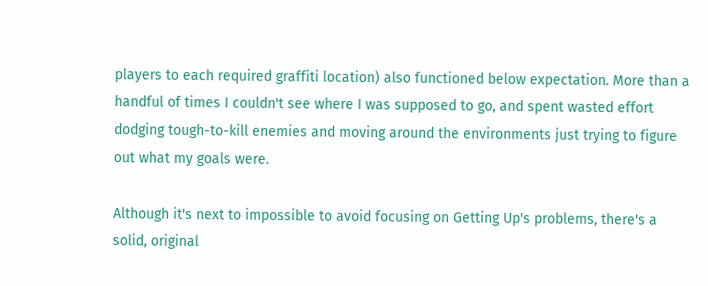players to each required graffiti location) also functioned below expectation. More than a handful of times I couldn't see where I was supposed to go, and spent wasted effort dodging tough-to-kill enemies and moving around the environments just trying to figure out what my goals were.

Although it's next to impossible to avoid focusing on Getting Up's problems, there's a solid, original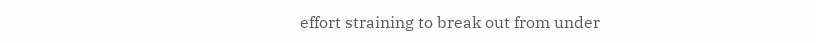effort straining to break out from under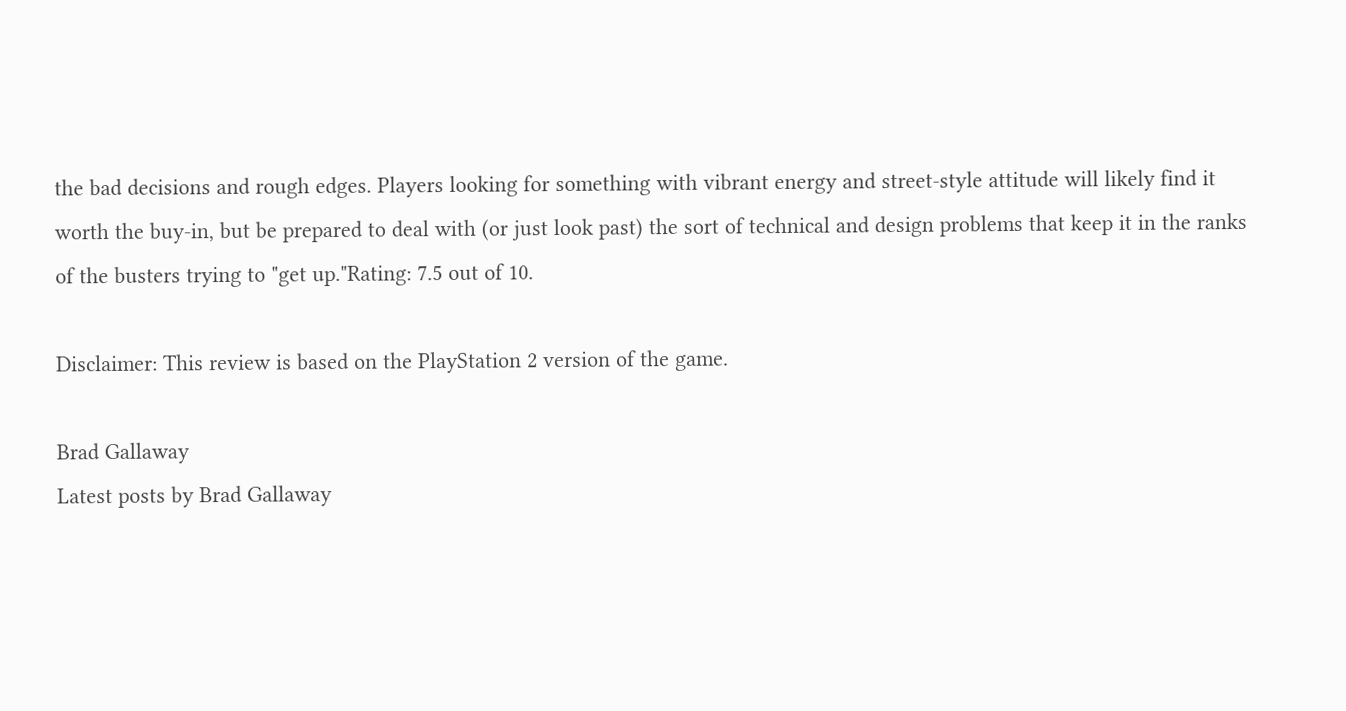the bad decisions and rough edges. Players looking for something with vibrant energy and street-style attitude will likely find it worth the buy-in, but be prepared to deal with (or just look past) the sort of technical and design problems that keep it in the ranks of the busters trying to "get up."Rating: 7.5 out of 10.

Disclaimer: This review is based on the PlayStation 2 version of the game.

Brad Gallaway
Latest posts by Brad Gallaway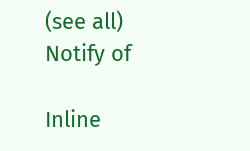(see all)
Notify of

Inline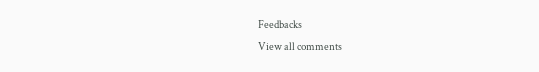Feedbacks
View all comments